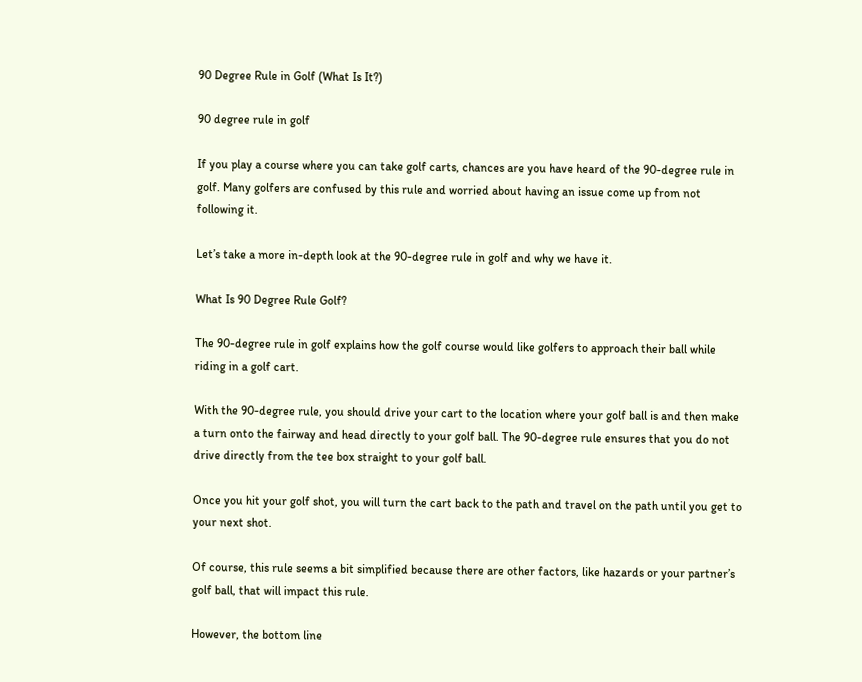90 Degree Rule in Golf (What Is It?)

90 degree rule in golf

If you play a course where you can take golf carts, chances are you have heard of the 90-degree rule in golf. Many golfers are confused by this rule and worried about having an issue come up from not following it.

Let’s take a more in-depth look at the 90-degree rule in golf and why we have it.

What Is 90 Degree Rule Golf?

The 90-degree rule in golf explains how the golf course would like golfers to approach their ball while riding in a golf cart.

With the 90-degree rule, you should drive your cart to the location where your golf ball is and then make a turn onto the fairway and head directly to your golf ball. The 90-degree rule ensures that you do not drive directly from the tee box straight to your golf ball.

Once you hit your golf shot, you will turn the cart back to the path and travel on the path until you get to your next shot.

Of course, this rule seems a bit simplified because there are other factors, like hazards or your partner’s golf ball, that will impact this rule.

However, the bottom line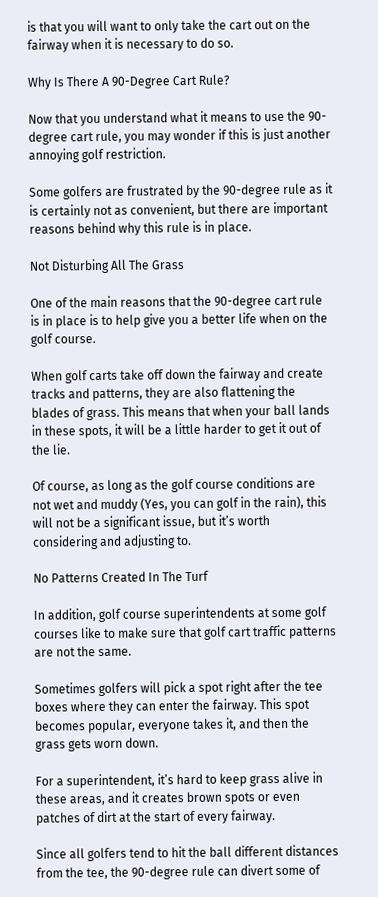is that you will want to only take the cart out on the fairway when it is necessary to do so.

Why Is There A 90-Degree Cart Rule?

Now that you understand what it means to use the 90-degree cart rule, you may wonder if this is just another annoying golf restriction.

Some golfers are frustrated by the 90-degree rule as it is certainly not as convenient, but there are important reasons behind why this rule is in place.

Not Disturbing All The Grass

One of the main reasons that the 90-degree cart rule is in place is to help give you a better life when on the golf course.

When golf carts take off down the fairway and create tracks and patterns, they are also flattening the blades of grass. This means that when your ball lands in these spots, it will be a little harder to get it out of the lie.

Of course, as long as the golf course conditions are not wet and muddy (Yes, you can golf in the rain), this will not be a significant issue, but it’s worth considering and adjusting to.

No Patterns Created In The Turf

In addition, golf course superintendents at some golf courses like to make sure that golf cart traffic patterns are not the same.

Sometimes golfers will pick a spot right after the tee boxes where they can enter the fairway. This spot becomes popular, everyone takes it, and then the grass gets worn down.

For a superintendent, it’s hard to keep grass alive in these areas, and it creates brown spots or even patches of dirt at the start of every fairway.

Since all golfers tend to hit the ball different distances from the tee, the 90-degree rule can divert some of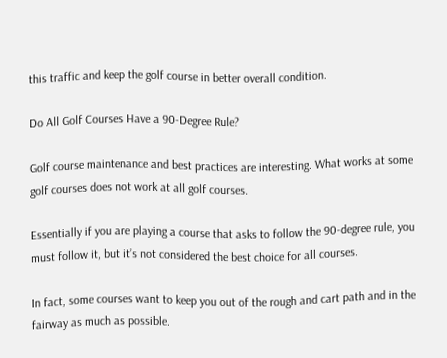this traffic and keep the golf course in better overall condition.

Do All Golf Courses Have a 90-Degree Rule?

Golf course maintenance and best practices are interesting. What works at some golf courses does not work at all golf courses.

Essentially if you are playing a course that asks to follow the 90-degree rule, you must follow it, but it’s not considered the best choice for all courses.

In fact, some courses want to keep you out of the rough and cart path and in the fairway as much as possible.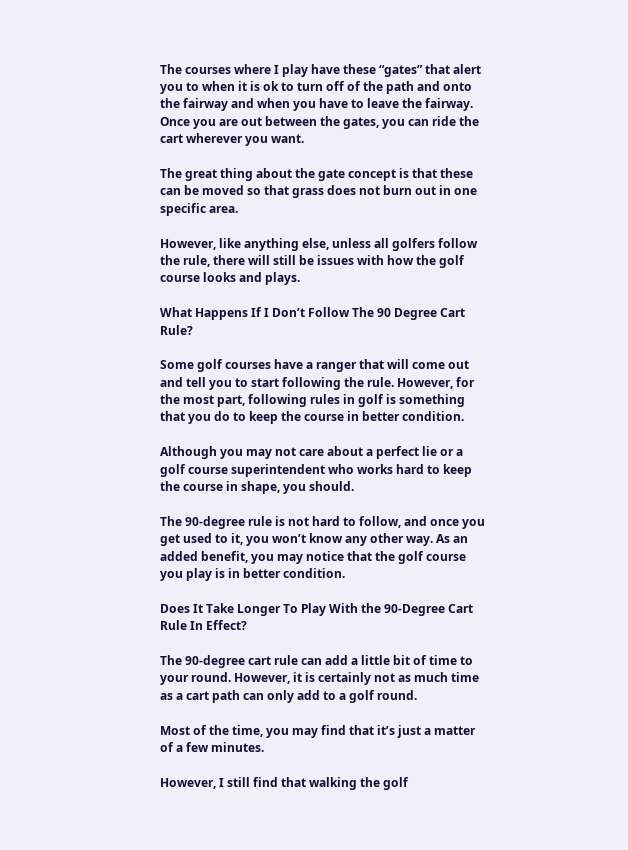The courses where I play have these “gates” that alert you to when it is ok to turn off of the path and onto the fairway and when you have to leave the fairway. Once you are out between the gates, you can ride the cart wherever you want.

The great thing about the gate concept is that these can be moved so that grass does not burn out in one specific area.

However, like anything else, unless all golfers follow the rule, there will still be issues with how the golf course looks and plays.

What Happens If I Don’t Follow The 90 Degree Cart Rule?

Some golf courses have a ranger that will come out and tell you to start following the rule. However, for the most part, following rules in golf is something that you do to keep the course in better condition.

Although you may not care about a perfect lie or a golf course superintendent who works hard to keep the course in shape, you should.

The 90-degree rule is not hard to follow, and once you get used to it, you won’t know any other way. As an added benefit, you may notice that the golf course you play is in better condition.

Does It Take Longer To Play With the 90-Degree Cart Rule In Effect?

The 90-degree cart rule can add a little bit of time to your round. However, it is certainly not as much time as a cart path can only add to a golf round.

Most of the time, you may find that it’s just a matter of a few minutes.

However, I still find that walking the golf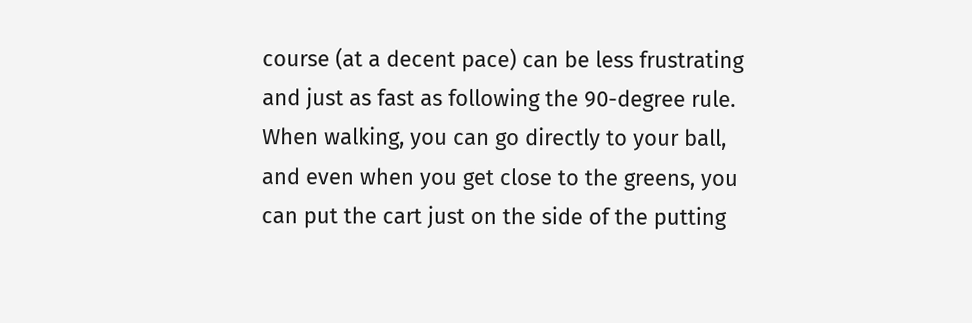course (at a decent pace) can be less frustrating and just as fast as following the 90-degree rule. When walking, you can go directly to your ball, and even when you get close to the greens, you can put the cart just on the side of the putting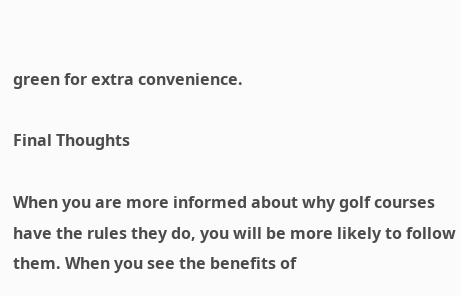green for extra convenience.

Final Thoughts

When you are more informed about why golf courses have the rules they do, you will be more likely to follow them. When you see the benefits of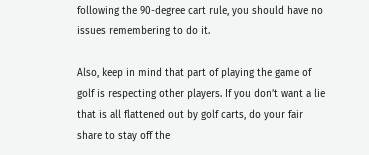following the 90-degree cart rule, you should have no issues remembering to do it.

Also, keep in mind that part of playing the game of golf is respecting other players. If you don’t want a lie that is all flattened out by golf carts, do your fair share to stay off the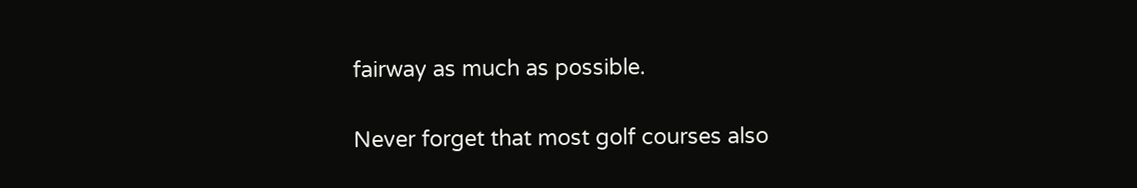fairway as much as possible.

Never forget that most golf courses also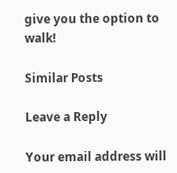give you the option to walk!

Similar Posts

Leave a Reply

Your email address will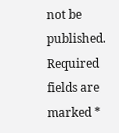not be published. Required fields are marked *